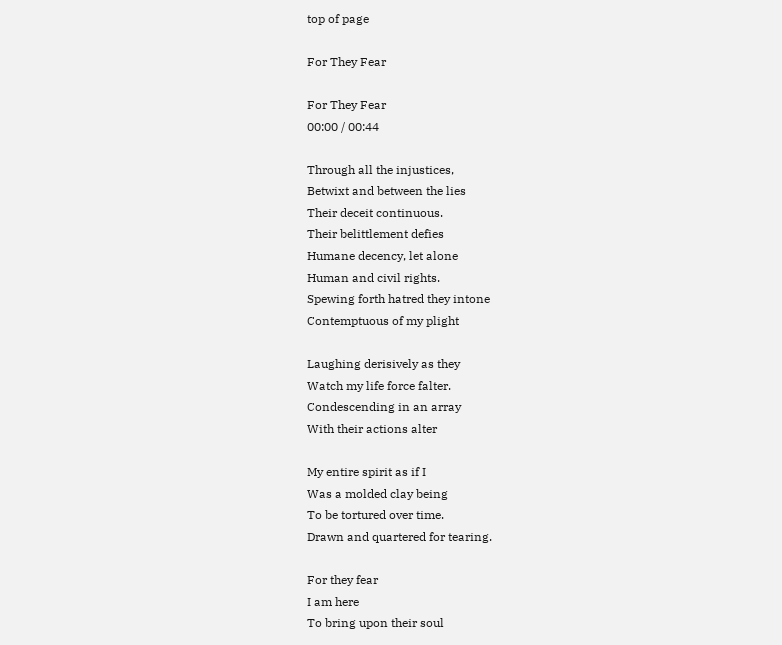top of page

For They Fear

For They Fear
00:00 / 00:44

Through all the injustices,
Betwixt and between the lies
Their deceit continuous.
Their belittlement defies
Humane decency, let alone
Human and civil rights.
Spewing forth hatred they intone
Contemptuous of my plight

Laughing derisively as they
Watch my life force falter.
Condescending in an array
With their actions alter

My entire spirit as if I
Was a molded clay being
To be tortured over time.
Drawn and quartered for tearing.

For they fear
I am here
To bring upon their soul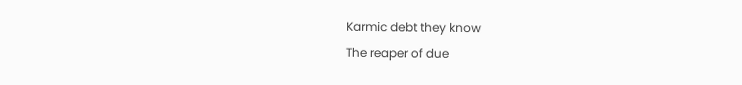Karmic debt they know
The reaper of due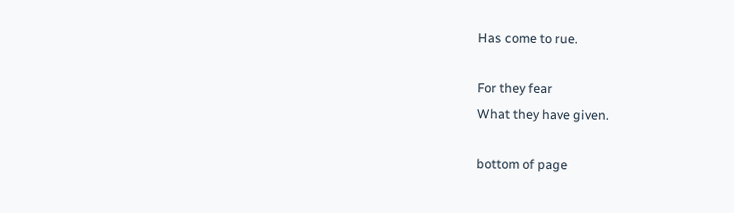Has come to rue.

For they fear
What they have given.

bottom of page